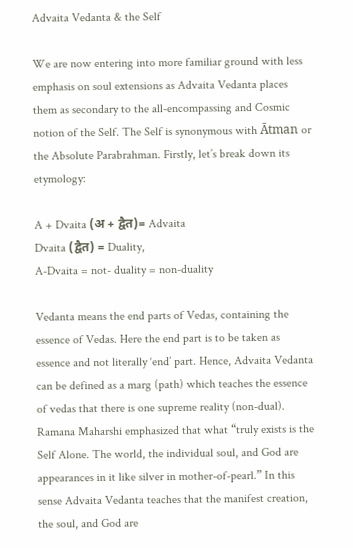Advaita Vedanta & the Self

We are now entering into more familiar ground with less emphasis on soul extensions as Advaita Vedanta places them as secondary to the all-encompassing and Cosmic notion of the Self. The Self is synonymous with Ātman or the Absolute Parabrahman. Firstly, let’s break down its etymology:

A + Dvaita (अ + द्वैत)= Advaita
Dvaita (द्वैत) = Duality,
A-Dvaita = not- duality = non-duality

Vedanta means the end parts of Vedas, containing the essence of Vedas. Here the end part is to be taken as essence and not literally ‘end’ part. Hence, Advaita Vedanta can be defined as a marg (path) which teaches the essence of vedas that there is one supreme reality (non-dual). Ramana Maharshi emphasized that what “truly exists is the Self Alone. The world, the individual soul, and God are appearances in it like silver in mother-of-pearl.” In this sense Advaita Vedanta teaches that the manifest creation, the soul, and God are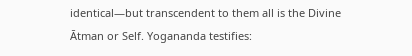identical—but transcendent to them all is the Divine Ātman or Self. Yogananda testifies: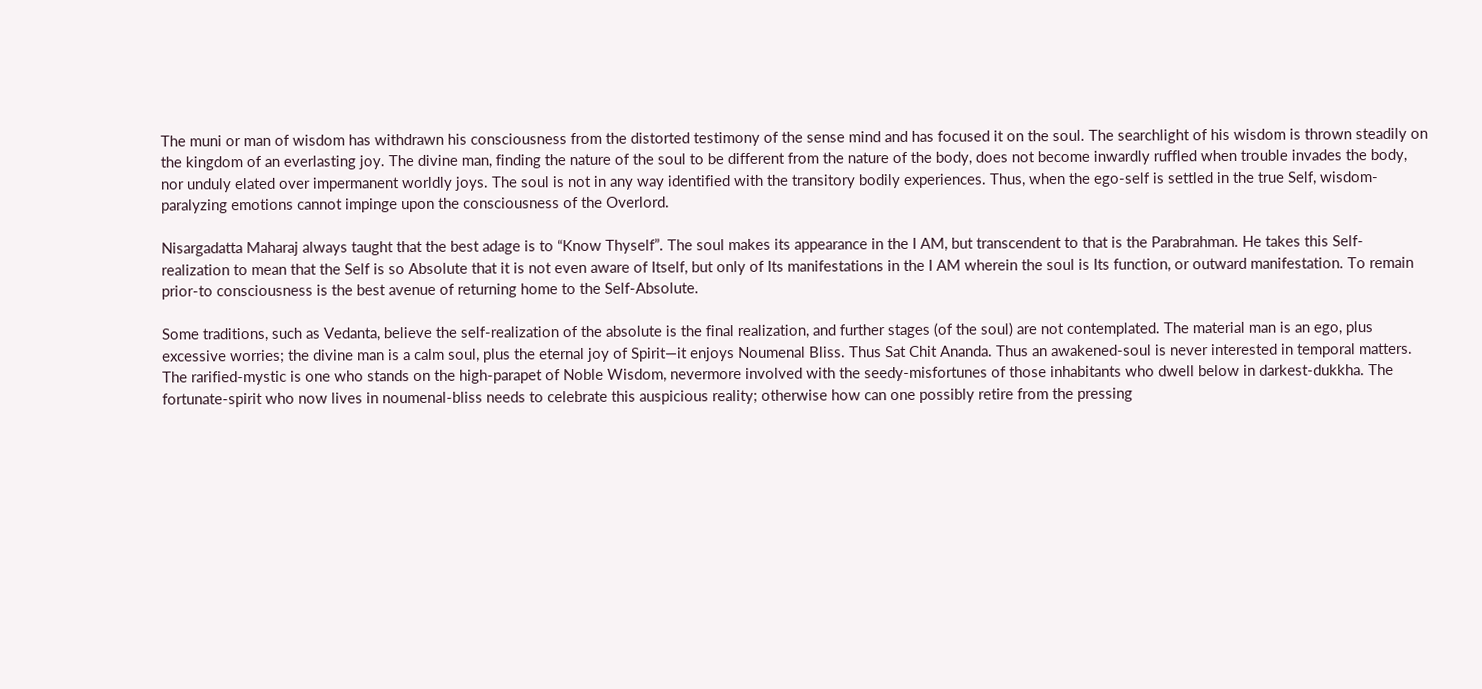The muni or man of wisdom has withdrawn his consciousness from the distorted testimony of the sense mind and has focused it on the soul. The searchlight of his wisdom is thrown steadily on the kingdom of an everlasting joy. The divine man, finding the nature of the soul to be different from the nature of the body, does not become inwardly ruffled when trouble invades the body, nor unduly elated over impermanent worldly joys. The soul is not in any way identified with the transitory bodily experiences. Thus, when the ego-self is settled in the true Self, wisdom-paralyzing emotions cannot impinge upon the consciousness of the Overlord.

Nisargadatta Maharaj always taught that the best adage is to “Know Thyself”. The soul makes its appearance in the I AM, but transcendent to that is the Parabrahman. He takes this Self-realization to mean that the Self is so Absolute that it is not even aware of Itself, but only of Its manifestations in the I AM wherein the soul is Its function, or outward manifestation. To remain prior-to consciousness is the best avenue of returning home to the Self-Absolute.

Some traditions, such as Vedanta, believe the self-realization of the absolute is the final realization, and further stages (of the soul) are not contemplated. The material man is an ego, plus excessive worries; the divine man is a calm soul, plus the eternal joy of Spirit—it enjoys Noumenal Bliss. Thus Sat Chit Ananda. Thus an awakened-soul is never interested in temporal matters. The rarified-mystic is one who stands on the high-parapet of Noble Wisdom, nevermore involved with the seedy-misfortunes of those inhabitants who dwell below in darkest-dukkha. The fortunate-spirit who now lives in noumenal-bliss needs to celebrate this auspicious reality; otherwise how can one possibly retire from the pressing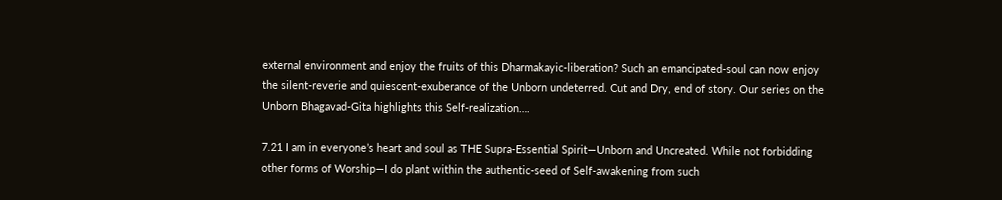external environment and enjoy the fruits of this Dharmakayic-liberation? Such an emancipated-soul can now enjoy the silent-reverie and quiescent-exuberance of the Unborn undeterred. Cut and Dry, end of story. Our series on the Unborn Bhagavad-Gita highlights this Self-realization….

7.21 I am in everyone’s heart and soul as THE Supra-Essential Spirit—Unborn and Uncreated. While not forbidding other forms of Worship—I do plant within the authentic-seed of Self-awakening from such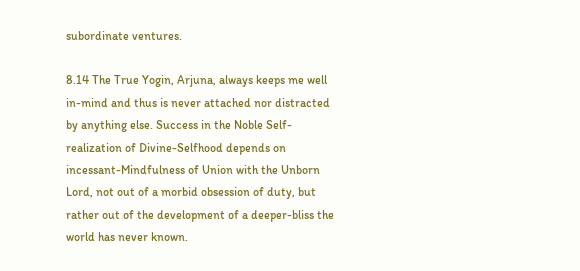subordinate ventures.

8.14 The True Yogin, Arjuna, always keeps me well in-mind and thus is never attached nor distracted by anything else. Success in the Noble Self-realization of Divine-Selfhood depends on incessant-Mindfulness of Union with the Unborn Lord, not out of a morbid obsession of duty, but rather out of the development of a deeper-bliss the world has never known.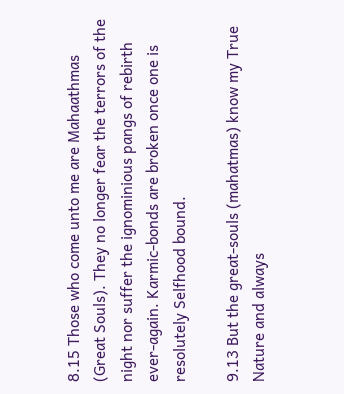8.15 Those who come unto me are Mahaathmas (Great Souls). They no longer fear the terrors of the night nor suffer the ignominious pangs of rebirth ever-again. Karmic-bonds are broken once one is resolutely Selfhood bound.

9.13 But the great-souls (mahatmas) know my True Nature and always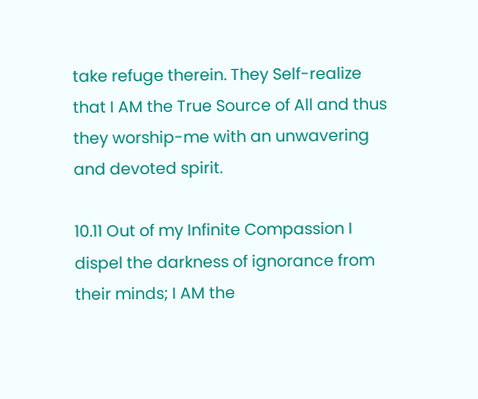take refuge therein. They Self-realize that I AM the True Source of All and thus they worship-me with an unwavering and devoted spirit.

10.11 Out of my Infinite Compassion I dispel the darkness of ignorance from their minds; I AM the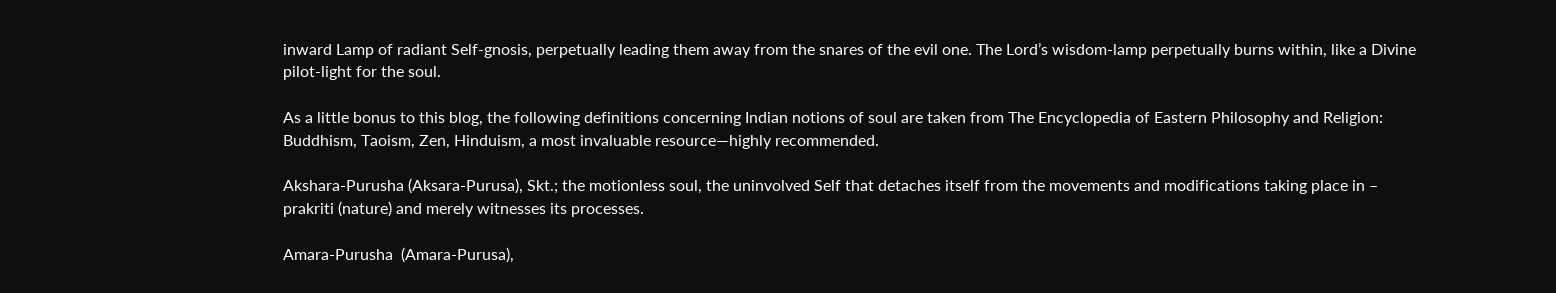inward Lamp of radiant Self-gnosis, perpetually leading them away from the snares of the evil one. The Lord’s wisdom-lamp perpetually burns within, like a Divine pilot-light for the soul.

As a little bonus to this blog, the following definitions concerning Indian notions of soul are taken from The Encyclopedia of Eastern Philosophy and Religion: Buddhism, Taoism, Zen, Hinduism, a most invaluable resource—highly recommended.

Akshara-Purusha (Aksara-Purusa), Skt.; the motionless soul, the uninvolved Self that detaches itself from the movements and modifications taking place in – prakriti (nature) and merely witnesses its processes.

Amara-Purusha  (Amara-Purusa),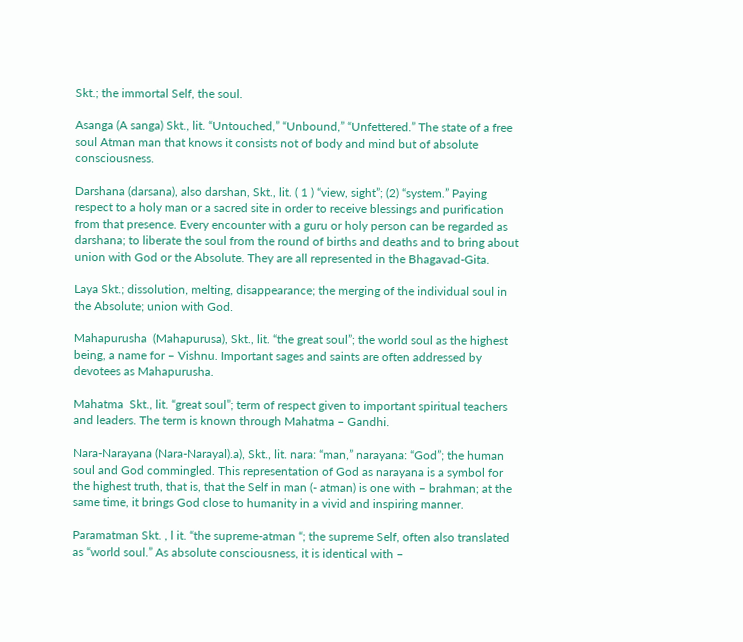Skt.; the immortal Self, the soul.

Asanga (A sanga) Skt., lit. “Untouched,” “Unbound,” “Unfettered.” The state of a free soul Atman man that knows it consists not of body and mind but of absolute consciousness.

Darshana (darsana), also darshan, Skt., lit. ( 1 ) “view, sight”; (2) “system.” Paying respect to a holy man or a sacred site in order to receive blessings and purification from that presence. Every encounter with a guru or holy person can be regarded as darshana; to liberate the soul from the round of births and deaths and to bring about union with God or the Absolute. They are all represented in the Bhagavad-Gita.

Laya Skt.; dissolution, melting, disappearance; the merging of the individual soul in the Absolute; union with God.

Mahapurusha  (Mahapurusa), Skt., lit. “the great soul”; the world soul as the highest being, a name for – Vishnu. Important sages and saints are often addressed by devotees as Mahapurusha.

Mahatma  Skt., lit. “great soul”; term of respect given to important spiritual teachers and leaders. The term is known through Mahatma – Gandhi.

Nara-Narayana (Nara-Narayal).a), Skt., lit. nara: “man,” narayana: “God”; the human soul and God commingled. This representation of God as narayana is a symbol for the highest truth, that is, that the Self in man (- atman) is one with – brahman; at the same time, it brings God close to humanity in a vivid and inspiring manner.

Paramatman Skt. , l it. “the supreme-atman “; the supreme Self, often also translated as “world soul.” As absolute consciousness, it is identical with –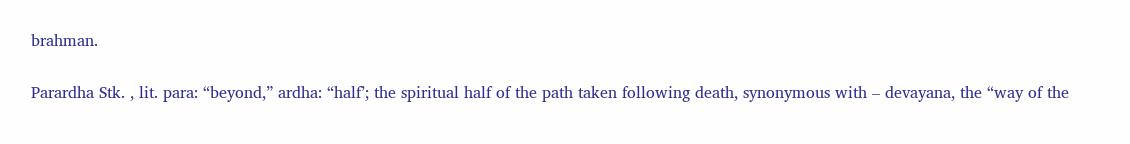brahman.

Parardha Stk. , lit. para: “beyond,” ardha: “half’; the spiritual half of the path taken following death, synonymous with – devayana, the “way of the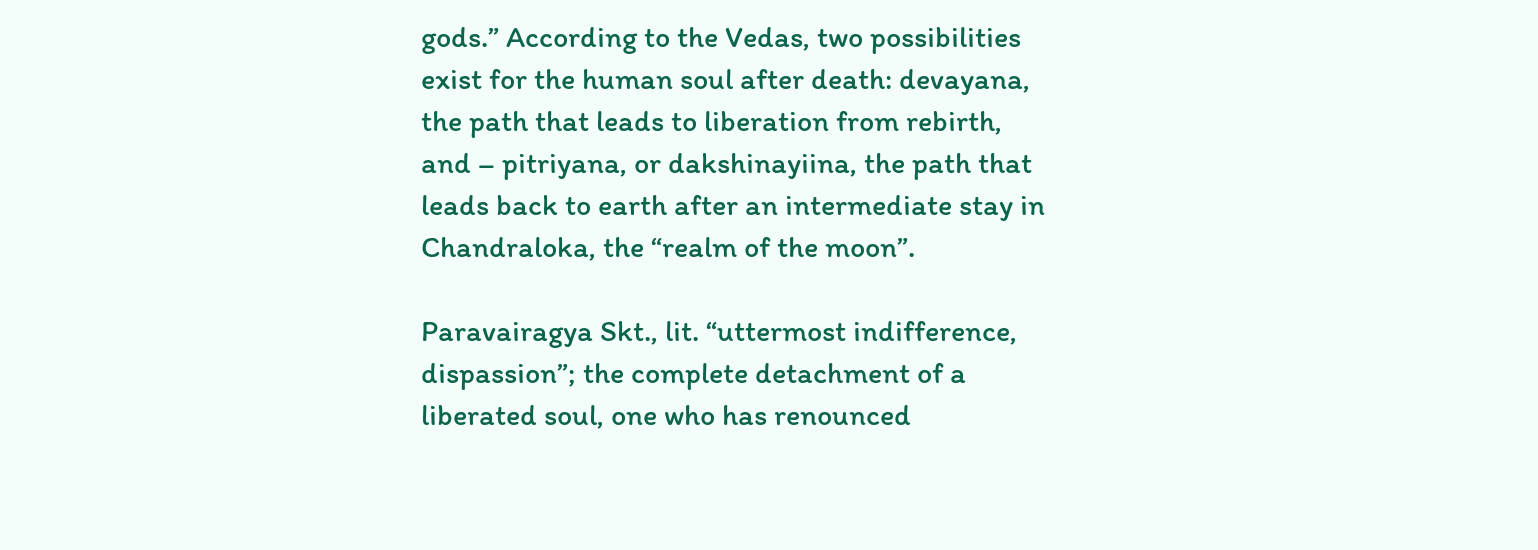gods.” According to the Vedas, two possibilities exist for the human soul after death: devayana, the path that leads to liberation from rebirth, and – pitriyana, or dakshinayiina, the path that leads back to earth after an intermediate stay in Chandraloka, the “realm of the moon”.

Paravairagya Skt., lit. “uttermost indifference, dispassion”; the complete detachment of a liberated soul, one who has renounced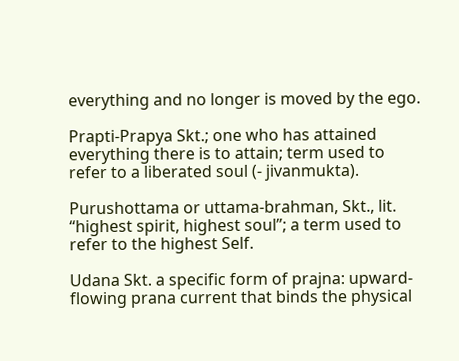everything and no longer is moved by the ego.

Prapti-Prapya Skt.; one who has attained everything there is to attain; term used to refer to a liberated soul (- jivanmukta).

Purushottama or uttama-brahman, Skt., lit. “highest spirit, highest soul”; a term used to refer to the highest Self.

Udana Skt. a specific form of prajna: upward-flowing prana current that binds the physical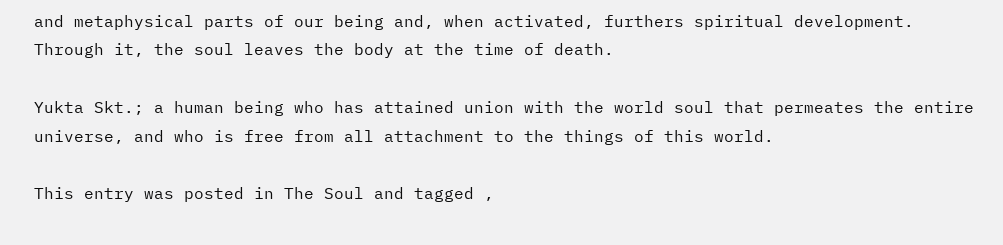and metaphysical parts of our being and, when activated, furthers spiritual development. Through it, the soul leaves the body at the time of death.

Yukta Skt.; a human being who has attained union with the world soul that permeates the entire universe, and who is free from all attachment to the things of this world.

This entry was posted in The Soul and tagged ,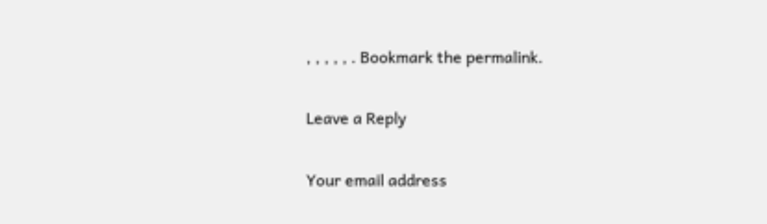, , , , , . Bookmark the permalink.

Leave a Reply

Your email address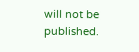will not be published.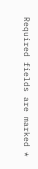Required fields are marked *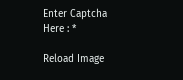Enter Captcha Here : *

Reload Image